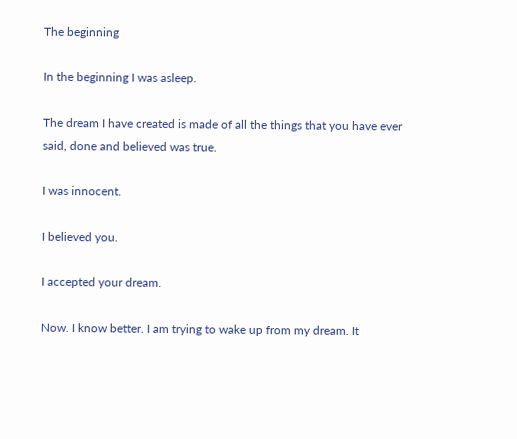The beginning

In the beginning I was asleep.

The dream I have created is made of all the things that you have ever said, done and believed was true.

I was innocent.

I believed you.

I accepted your dream.

Now. I know better. I am trying to wake up from my dream. It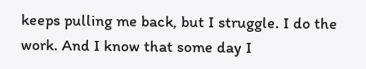keeps pulling me back, but I struggle. I do the work. And I know that some day I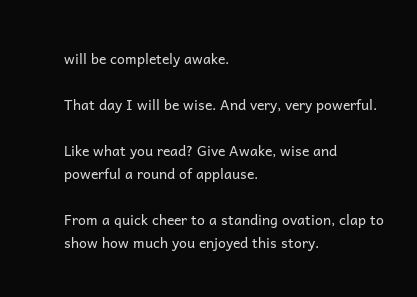will be completely awake.

That day I will be wise. And very, very powerful.

Like what you read? Give Awake, wise and powerful a round of applause.

From a quick cheer to a standing ovation, clap to show how much you enjoyed this story.